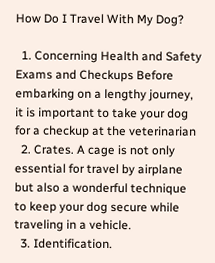How Do I Travel With My Dog?

  1. Concerning Health and Safety Exams and Checkups Before embarking on a lengthy journey, it is important to take your dog for a checkup at the veterinarian
  2. Crates. A cage is not only essential for travel by airplane but also a wonderful technique to keep your dog secure while traveling in a vehicle.
  3. Identification.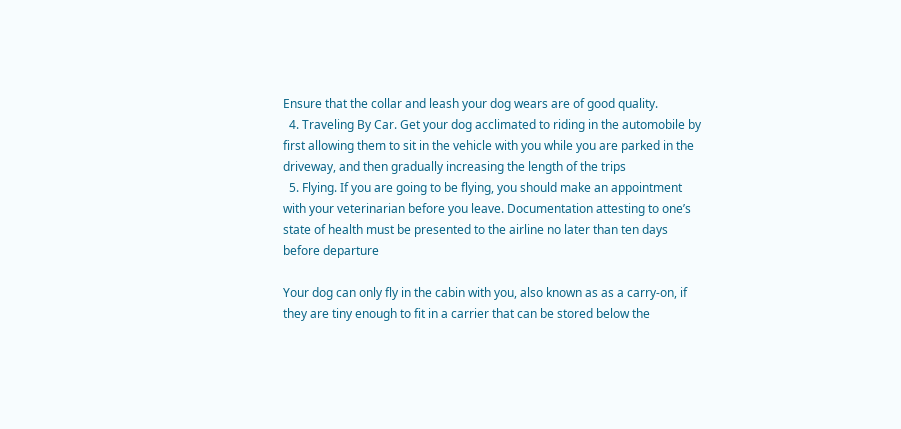Ensure that the collar and leash your dog wears are of good quality.
  4. Traveling By Car. Get your dog acclimated to riding in the automobile by first allowing them to sit in the vehicle with you while you are parked in the driveway, and then gradually increasing the length of the trips
  5. Flying. If you are going to be flying, you should make an appointment with your veterinarian before you leave. Documentation attesting to one’s state of health must be presented to the airline no later than ten days before departure

Your dog can only fly in the cabin with you, also known as as a carry-on, if they are tiny enough to fit in a carrier that can be stored below the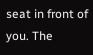seat in front of you. The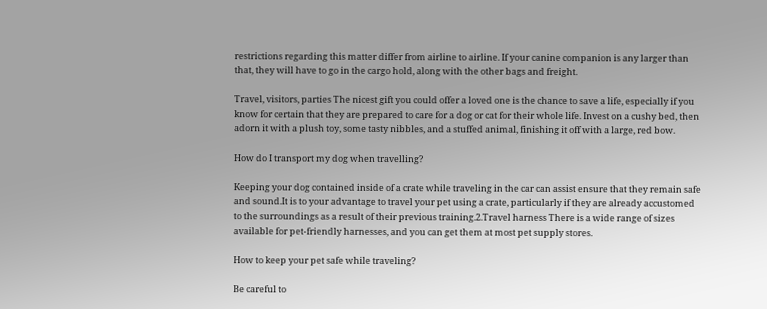restrictions regarding this matter differ from airline to airline. If your canine companion is any larger than that, they will have to go in the cargo hold, along with the other bags and freight.

Travel, visitors, parties The nicest gift you could offer a loved one is the chance to save a life, especially if you know for certain that they are prepared to care for a dog or cat for their whole life. Invest on a cushy bed, then adorn it with a plush toy, some tasty nibbles, and a stuffed animal, finishing it off with a large, red bow.

How do I transport my dog when travelling?

Keeping your dog contained inside of a crate while traveling in the car can assist ensure that they remain safe and sound.It is to your advantage to travel your pet using a crate, particularly if they are already accustomed to the surroundings as a result of their previous training.2.Travel harness There is a wide range of sizes available for pet-friendly harnesses, and you can get them at most pet supply stores.

How to keep your pet safe while traveling?

Be careful to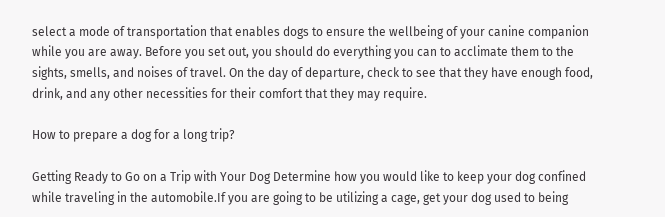select a mode of transportation that enables dogs to ensure the wellbeing of your canine companion while you are away. Before you set out, you should do everything you can to acclimate them to the sights, smells, and noises of travel. On the day of departure, check to see that they have enough food, drink, and any other necessities for their comfort that they may require.

How to prepare a dog for a long trip?

Getting Ready to Go on a Trip with Your Dog Determine how you would like to keep your dog confined while traveling in the automobile.If you are going to be utilizing a cage, get your dog used to being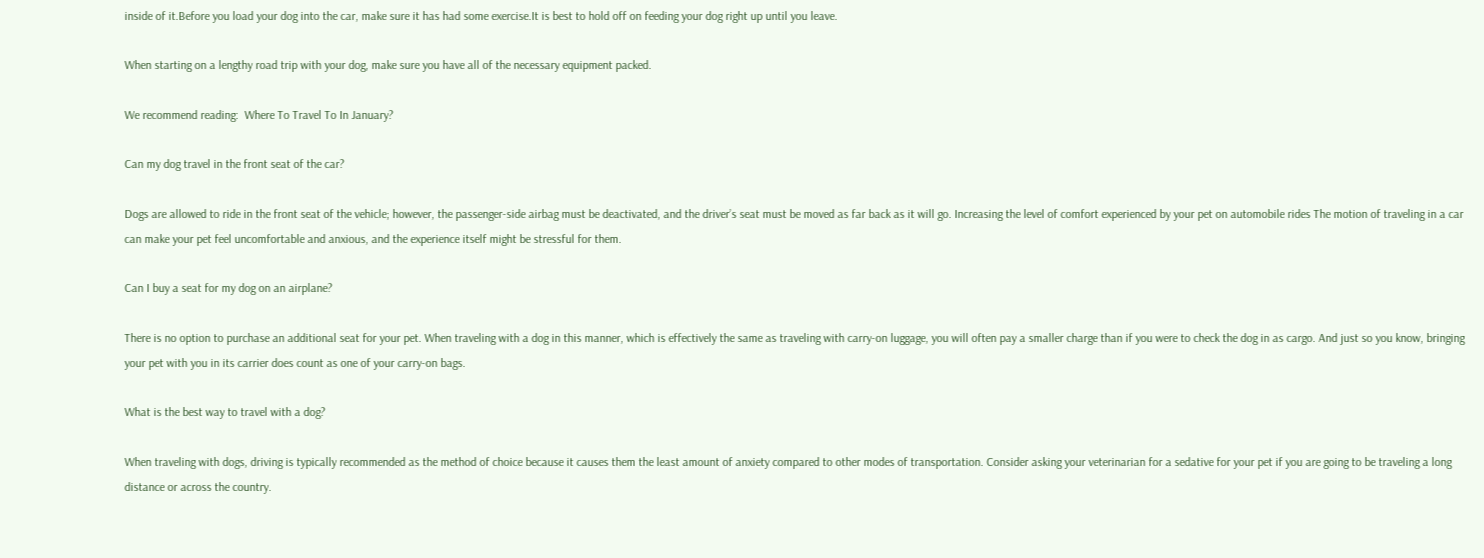inside of it.Before you load your dog into the car, make sure it has had some exercise.It is best to hold off on feeding your dog right up until you leave.

When starting on a lengthy road trip with your dog, make sure you have all of the necessary equipment packed.

We recommend reading:  Where To Travel To In January?

Can my dog travel in the front seat of the car?

Dogs are allowed to ride in the front seat of the vehicle; however, the passenger-side airbag must be deactivated, and the driver’s seat must be moved as far back as it will go. Increasing the level of comfort experienced by your pet on automobile rides The motion of traveling in a car can make your pet feel uncomfortable and anxious, and the experience itself might be stressful for them.

Can I buy a seat for my dog on an airplane?

There is no option to purchase an additional seat for your pet. When traveling with a dog in this manner, which is effectively the same as traveling with carry-on luggage, you will often pay a smaller charge than if you were to check the dog in as cargo. And just so you know, bringing your pet with you in its carrier does count as one of your carry-on bags.

What is the best way to travel with a dog?

When traveling with dogs, driving is typically recommended as the method of choice because it causes them the least amount of anxiety compared to other modes of transportation. Consider asking your veterinarian for a sedative for your pet if you are going to be traveling a long distance or across the country.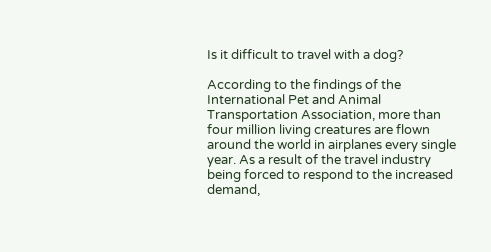Is it difficult to travel with a dog?

According to the findings of the International Pet and Animal Transportation Association, more than four million living creatures are flown around the world in airplanes every single year. As a result of the travel industry being forced to respond to the increased demand,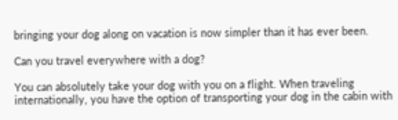bringing your dog along on vacation is now simpler than it has ever been.

Can you travel everywhere with a dog?

You can absolutely take your dog with you on a flight. When traveling internationally, you have the option of transporting your dog in the cabin with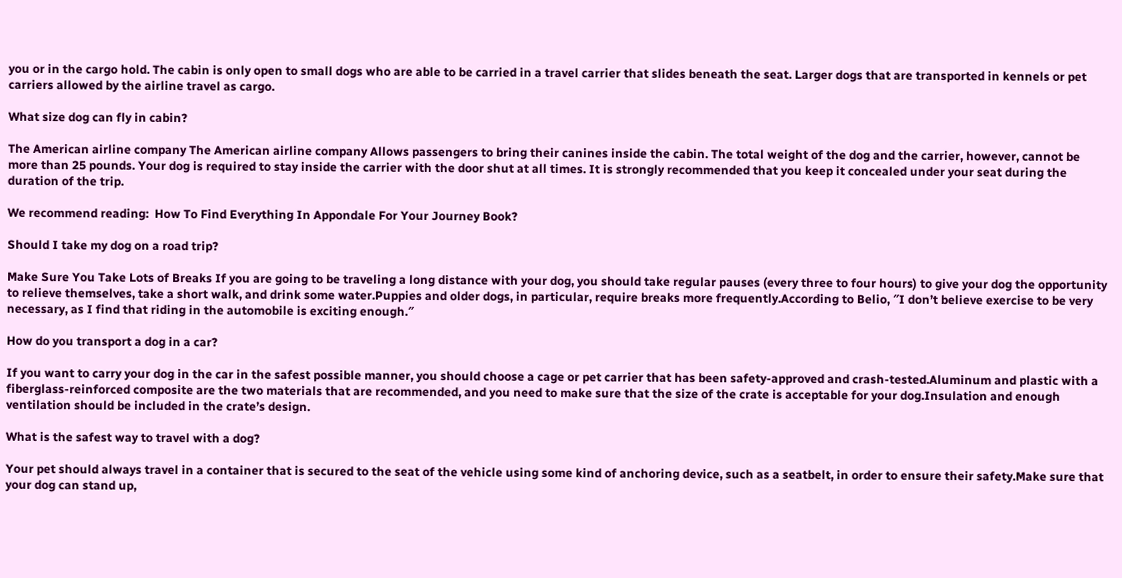you or in the cargo hold. The cabin is only open to small dogs who are able to be carried in a travel carrier that slides beneath the seat. Larger dogs that are transported in kennels or pet carriers allowed by the airline travel as cargo.

What size dog can fly in cabin?

The American airline company The American airline company Allows passengers to bring their canines inside the cabin. The total weight of the dog and the carrier, however, cannot be more than 25 pounds. Your dog is required to stay inside the carrier with the door shut at all times. It is strongly recommended that you keep it concealed under your seat during the duration of the trip.

We recommend reading:  How To Find Everything In Appondale For Your Journey Book?

Should I take my dog on a road trip?

Make Sure You Take Lots of Breaks If you are going to be traveling a long distance with your dog, you should take regular pauses (every three to four hours) to give your dog the opportunity to relieve themselves, take a short walk, and drink some water.Puppies and older dogs, in particular, require breaks more frequently.According to Belio, ″I don’t believe exercise to be very necessary, as I find that riding in the automobile is exciting enough.″

How do you transport a dog in a car?

If you want to carry your dog in the car in the safest possible manner, you should choose a cage or pet carrier that has been safety-approved and crash-tested.Aluminum and plastic with a fiberglass-reinforced composite are the two materials that are recommended, and you need to make sure that the size of the crate is acceptable for your dog.Insulation and enough ventilation should be included in the crate’s design.

What is the safest way to travel with a dog?

Your pet should always travel in a container that is secured to the seat of the vehicle using some kind of anchoring device, such as a seatbelt, in order to ensure their safety.Make sure that your dog can stand up,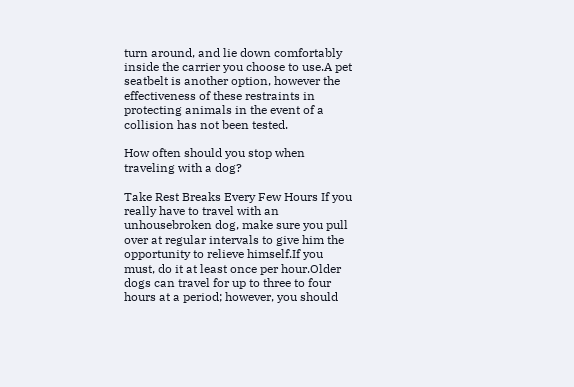turn around, and lie down comfortably inside the carrier you choose to use.A pet seatbelt is another option, however the effectiveness of these restraints in protecting animals in the event of a collision has not been tested.

How often should you stop when traveling with a dog?

Take Rest Breaks Every Few Hours If you really have to travel with an unhousebroken dog, make sure you pull over at regular intervals to give him the opportunity to relieve himself.If you must, do it at least once per hour.Older dogs can travel for up to three to four hours at a period; however, you should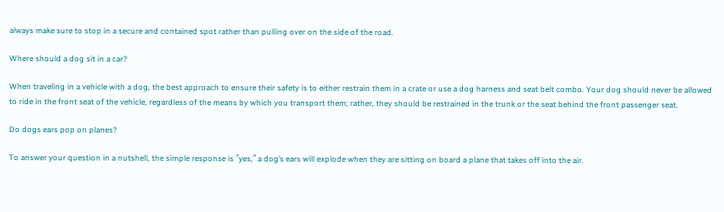always make sure to stop in a secure and contained spot rather than pulling over on the side of the road.

Where should a dog sit in a car?

When traveling in a vehicle with a dog, the best approach to ensure their safety is to either restrain them in a crate or use a dog harness and seat belt combo. Your dog should never be allowed to ride in the front seat of the vehicle, regardless of the means by which you transport them; rather, they should be restrained in the trunk or the seat behind the front passenger seat.

Do dogs ears pop on planes?

To answer your question in a nutshell, the simple response is ″yes,″ a dog’s ears will explode when they are sitting on board a plane that takes off into the air.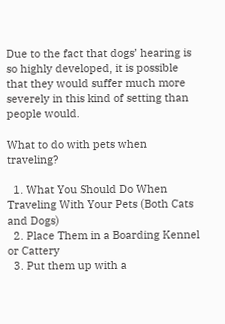Due to the fact that dogs’ hearing is so highly developed, it is possible that they would suffer much more severely in this kind of setting than people would.

What to do with pets when traveling?

  1. What You Should Do When Traveling With Your Pets (Both Cats and Dogs)
  2. Place Them in a Boarding Kennel or Cattery
  3. Put them up with a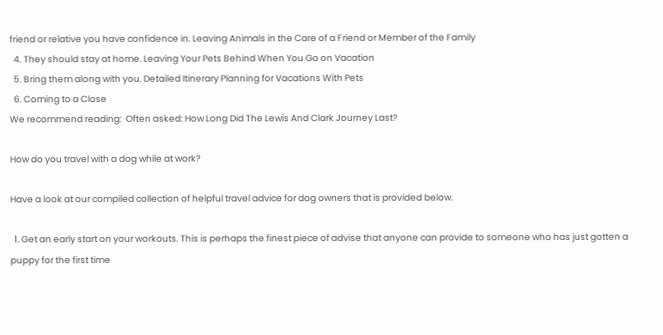friend or relative you have confidence in. Leaving Animals in the Care of a Friend or Member of the Family
  4. They should stay at home. Leaving Your Pets Behind When You Go on Vacation
  5. Bring them along with you. Detailed Itinerary Planning for Vacations With Pets
  6. Coming to a Close
We recommend reading:  Often asked: How Long Did The Lewis And Clark Journey Last?

How do you travel with a dog while at work?

Have a look at our compiled collection of helpful travel advice for dog owners that is provided below.

  1. Get an early start on your workouts. This is perhaps the finest piece of advise that anyone can provide to someone who has just gotten a puppy for the first time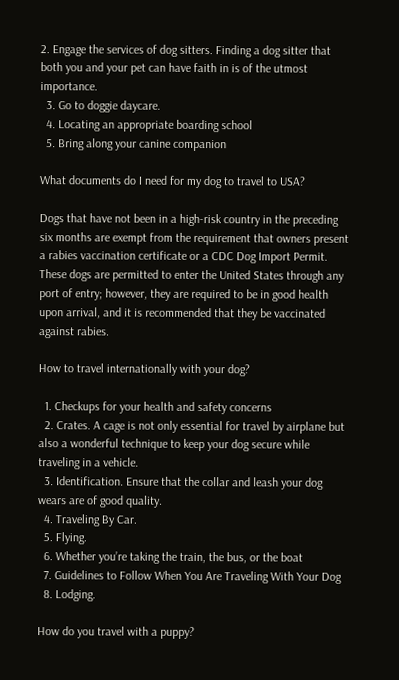2. Engage the services of dog sitters. Finding a dog sitter that both you and your pet can have faith in is of the utmost importance.
  3. Go to doggie daycare.
  4. Locating an appropriate boarding school
  5. Bring along your canine companion

What documents do I need for my dog to travel to USA?

Dogs that have not been in a high-risk country in the preceding six months are exempt from the requirement that owners present a rabies vaccination certificate or a CDC Dog Import Permit. These dogs are permitted to enter the United States through any port of entry; however, they are required to be in good health upon arrival, and it is recommended that they be vaccinated against rabies.

How to travel internationally with your dog?

  1. Checkups for your health and safety concerns
  2. Crates. A cage is not only essential for travel by airplane but also a wonderful technique to keep your dog secure while traveling in a vehicle.
  3. Identification. Ensure that the collar and leash your dog wears are of good quality.
  4. Traveling By Car.
  5. Flying.
  6. Whether you’re taking the train, the bus, or the boat
  7. Guidelines to Follow When You Are Traveling With Your Dog
  8. Lodging.

How do you travel with a puppy?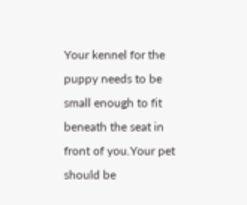Your kennel for the puppy needs to be small enough to fit beneath the seat in front of you.Your pet should be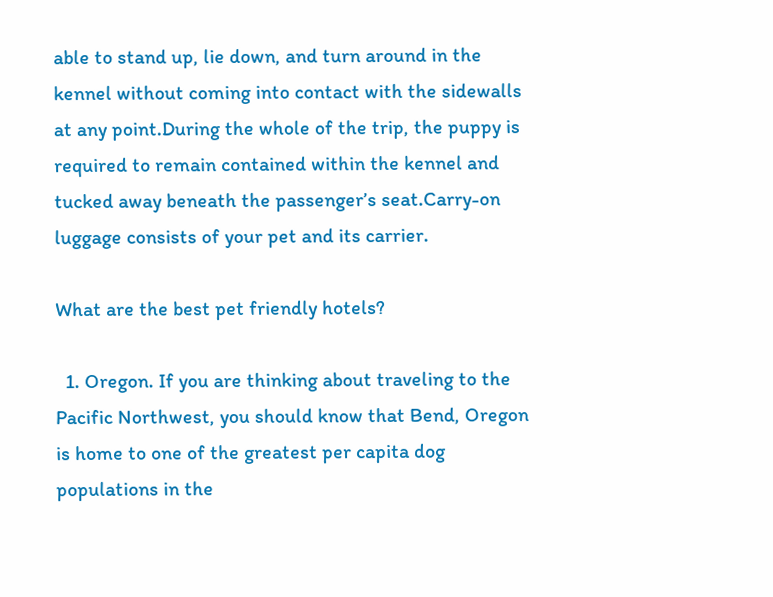able to stand up, lie down, and turn around in the kennel without coming into contact with the sidewalls at any point.During the whole of the trip, the puppy is required to remain contained within the kennel and tucked away beneath the passenger’s seat.Carry-on luggage consists of your pet and its carrier.

What are the best pet friendly hotels?

  1. Oregon. If you are thinking about traveling to the Pacific Northwest, you should know that Bend, Oregon is home to one of the greatest per capita dog populations in the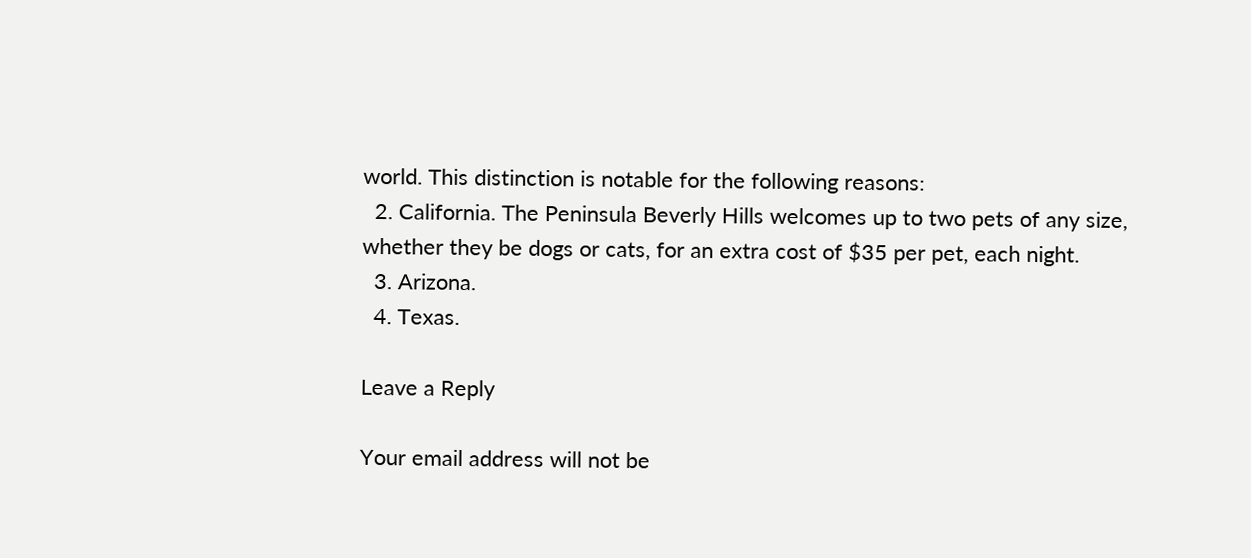world. This distinction is notable for the following reasons:
  2. California. The Peninsula Beverly Hills welcomes up to two pets of any size, whether they be dogs or cats, for an extra cost of $35 per pet, each night.
  3. Arizona.
  4. Texas.

Leave a Reply

Your email address will not be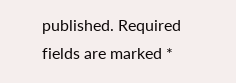published. Required fields are marked *